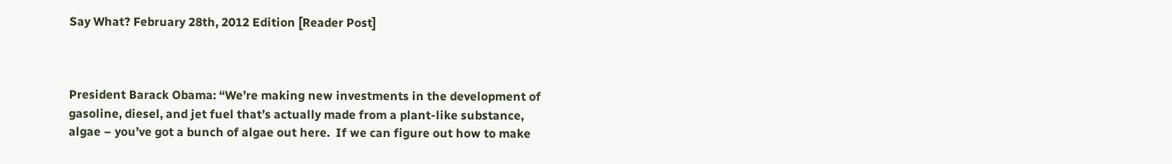Say What? February 28th, 2012 Edition [Reader Post]



President Barack Obama: “We’re making new investments in the development of gasoline, diesel, and jet fuel that’s actually made from a plant-like substance, algae – you’ve got a bunch of algae out here.  If we can figure out how to make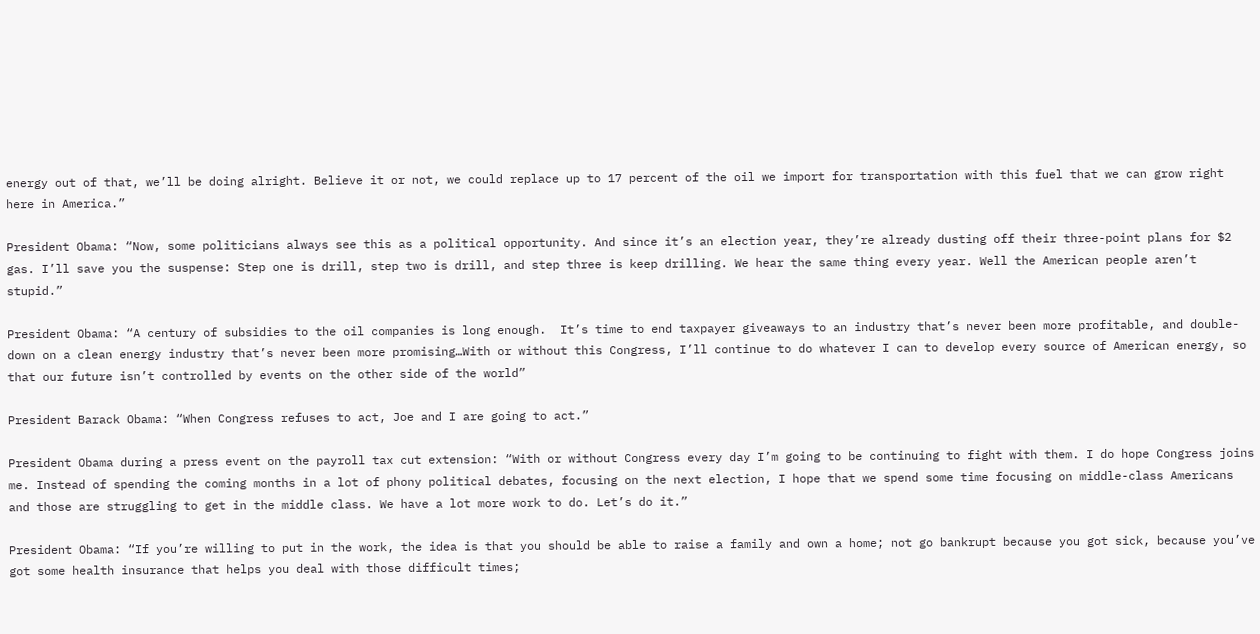energy out of that, we’ll be doing alright. Believe it or not, we could replace up to 17 percent of the oil we import for transportation with this fuel that we can grow right here in America.”

President Obama: “Now, some politicians always see this as a political opportunity. And since it’s an election year, they’re already dusting off their three-point plans for $2 gas. I’ll save you the suspense: Step one is drill, step two is drill, and step three is keep drilling. We hear the same thing every year. Well the American people aren’t stupid.”

President Obama: “A century of subsidies to the oil companies is long enough.  It’s time to end taxpayer giveaways to an industry that’s never been more profitable, and double-down on a clean energy industry that’s never been more promising…With or without this Congress, I’ll continue to do whatever I can to develop every source of American energy, so that our future isn’t controlled by events on the other side of the world”

President Barack Obama: “When Congress refuses to act, Joe and I are going to act.”

President Obama during a press event on the payroll tax cut extension: “With or without Congress every day I’m going to be continuing to fight with them. I do hope Congress joins me. Instead of spending the coming months in a lot of phony political debates, focusing on the next election, I hope that we spend some time focusing on middle-class Americans and those are struggling to get in the middle class. We have a lot more work to do. Let’s do it.”

President Obama: “If you’re willing to put in the work, the idea is that you should be able to raise a family and own a home; not go bankrupt because you got sick, because you’ve got some health insurance that helps you deal with those difficult times;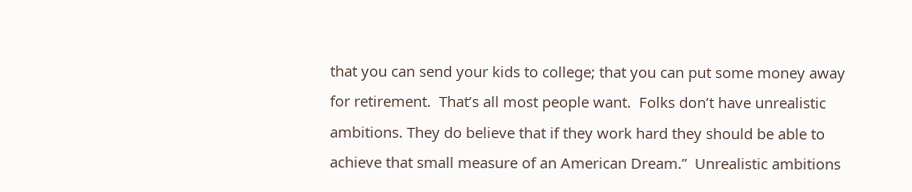that you can send your kids to college; that you can put some money away for retirement.  That’s all most people want.  Folks don’t have unrealistic ambitions. They do believe that if they work hard they should be able to achieve that small measure of an American Dream.”  Unrealistic ambitions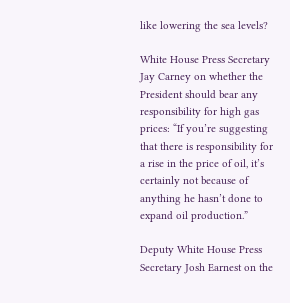like lowering the sea levels?

White House Press Secretary Jay Carney on whether the President should bear any responsibility for high gas prices: “If you’re suggesting that there is responsibility for a rise in the price of oil, it’s certainly not because of anything he hasn’t done to expand oil production.”

Deputy White House Press Secretary Josh Earnest on the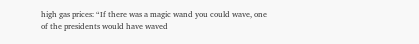high gas prices: “If there was a magic wand you could wave, one of the presidents would have waved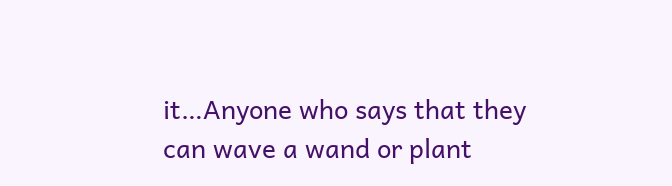it…Anyone who says that they can wave a wand or plant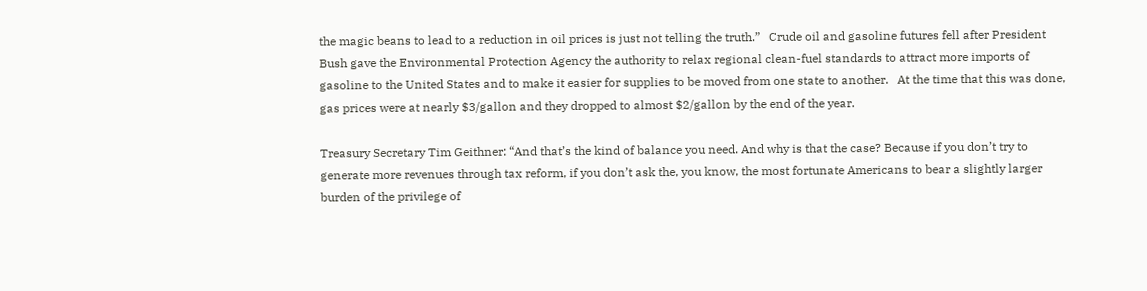the magic beans to lead to a reduction in oil prices is just not telling the truth.”   Crude oil and gasoline futures fell after President Bush gave the Environmental Protection Agency the authority to relax regional clean-fuel standards to attract more imports of gasoline to the United States and to make it easier for supplies to be moved from one state to another.   At the time that this was done, gas prices were at nearly $3/gallon and they dropped to almost $2/gallon by the end of the year.

Treasury Secretary Tim Geithner: “And that’s the kind of balance you need. And why is that the case? Because if you don’t try to generate more revenues through tax reform, if you don’t ask the, you know, the most fortunate Americans to bear a slightly larger burden of the privilege of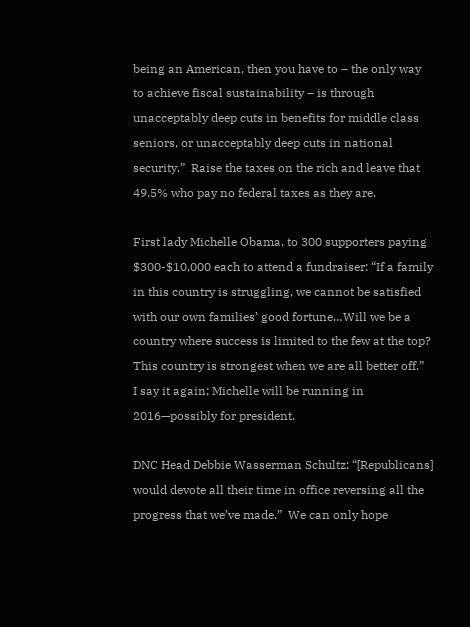being an American, then you have to – the only way to achieve fiscal sustainability – is through unacceptably deep cuts in benefits for middle class seniors, or unacceptably deep cuts in national security.”  Raise the taxes on the rich and leave that 49.5% who pay no federal taxes as they are.

First lady Michelle Obama, to 300 supporters paying $300-$10,000 each to attend a fundraiser: “If a family in this country is struggling, we cannot be satisfied with our own families’ good fortune…Will we be a country where success is limited to the few at the top? This country is strongest when we are all better off.”  I say it again; Michelle will be running in 2016—possibly for president.

DNC Head Debbie Wasserman Schultz: “[Republicans] would devote all their time in office reversing all the progress that we’ve made.”  We can only hope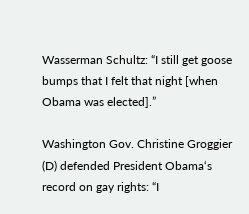Wasserman Schultz: “I still get goose bumps that I felt that night [when Obama was elected].”

Washington Gov. Christine Groggier (D) defended President Obama‘s record on gay rights: “I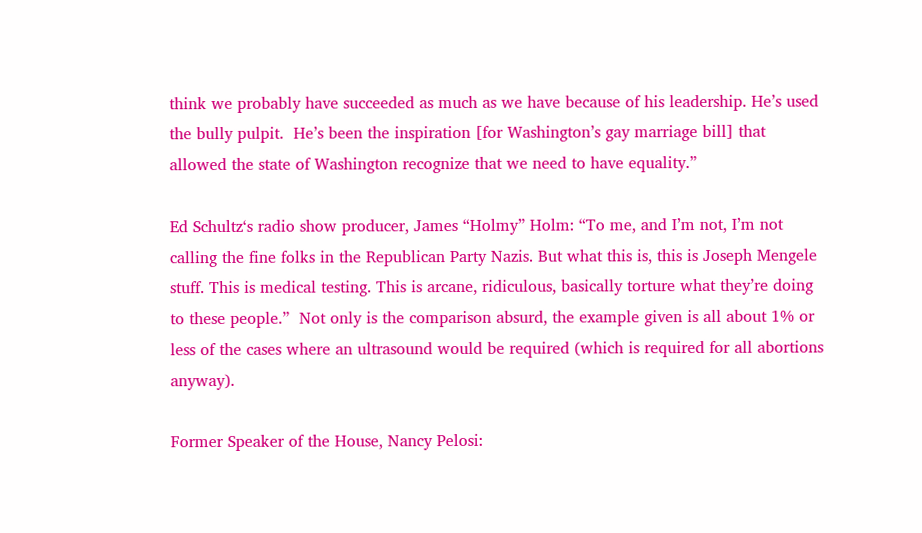think we probably have succeeded as much as we have because of his leadership. He’s used the bully pulpit.  He’s been the inspiration [for Washington’s gay marriage bill] that allowed the state of Washington recognize that we need to have equality.”

Ed Schultz‘s radio show producer, James “Holmy” Holm: “To me, and I’m not, I’m not calling the fine folks in the Republican Party Nazis. But what this is, this is Joseph Mengele stuff. This is medical testing. This is arcane, ridiculous, basically torture what they’re doing to these people.”  Not only is the comparison absurd, the example given is all about 1% or less of the cases where an ultrasound would be required (which is required for all abortions anyway).

Former Speaker of the House, Nancy Pelosi: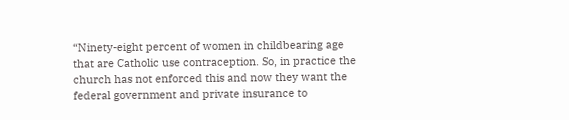“Ninety-eight percent of women in childbearing age that are Catholic use contraception. So, in practice the church has not enforced this and now they want the federal government and private insurance to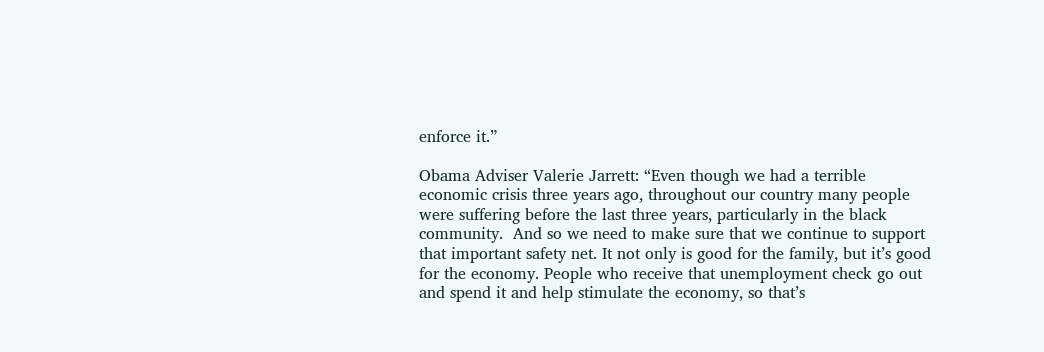enforce it.”

Obama Adviser Valerie Jarrett: “Even though we had a terrible economic crisis three years ago, throughout our country many people were suffering before the last three years, particularly in the black community.  And so we need to make sure that we continue to support that important safety net. It not only is good for the family, but it’s good for the economy. People who receive that unemployment check go out and spend it and help stimulate the economy, so that’s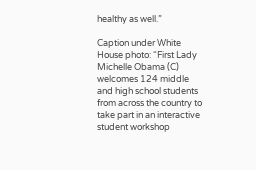healthy as well.”

Caption under White House photo: “First Lady Michelle Obama (C) welcomes 124 middle and high school students from across the country to take part in an interactive student workshop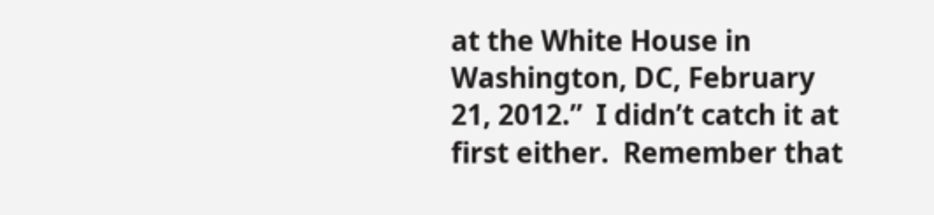at the White House in Washington, DC, February 21, 2012.”  I didn’t catch it at first either.  Remember that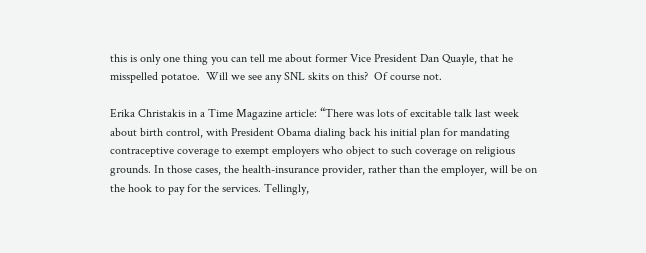this is only one thing you can tell me about former Vice President Dan Quayle, that he misspelled potatoe.  Will we see any SNL skits on this?  Of course not.

Erika Christakis in a Time Magazine article: “There was lots of excitable talk last week about birth control, with President Obama dialing back his initial plan for mandating contraceptive coverage to exempt employers who object to such coverage on religious grounds. In those cases, the health-insurance provider, rather than the employer, will be on the hook to pay for the services. Tellingly,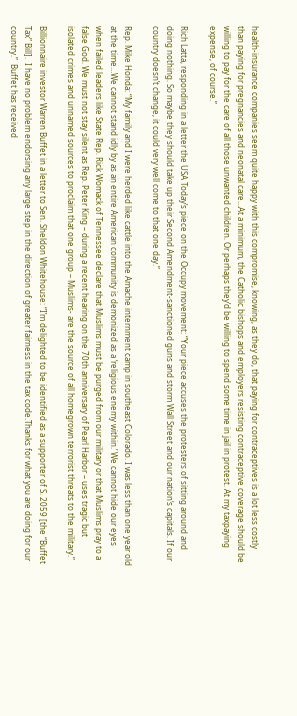health-insurance companies seem quite happy with this compromise, knowing, as they do, that paying for contraceptives is a lot less costly than paying for pregnancies and neonatal care…At a minimum, the Catholic bishops and employers resisting contraceptive coverage should be willing to pay for the care of all those unwanted children. Or perhaps they’d be willing to spend some time in jail in protest. At my taxpaying expense, of course.”

Rich Latta, responding in a letter the USA Today’s piece on the Occupy movement: “Your piece accuses the protesters of sitting around and doing nothing. So maybe they should take up their Second Amendment-sanctioned guns and storm Wall Street and our nation’s capitals. If our country doesn’t change, it could very well come to that one day.”

Rep. Mike Honda: “My family and I were herded like cattle into the Amache internment camp in southeast Colorado. I was less than one year old at the time…We cannot stand idly by as an entire American community is demonized as a ‘religious enemy within.’ We cannot hide our eyes when failed leaders like State Rep. Rick Womack of Tennessee declare that Muslims must be purged from our military or that Muslims pray to a false God. We must not stay silent as Rep. Peter King – during a recent hearing on the 70th anniversary of Pearl Harbor – uses tragic but isolated crimes and unnamed sources to proclaim that one group – Muslims- are the source of all homegrown terrorist threats to the military.”

Billionnaire investor Warren Buffet in a letter to Sen. Sheldon Whitehouse: “I’m delighted to be identified as a supporter of S. 2059 [the “Buffet Tax” Bill].  I have no problem endorsing any large step in the direction of greater fairness in the tax code.Thanks for what you are doing for our country.”  Buffet has received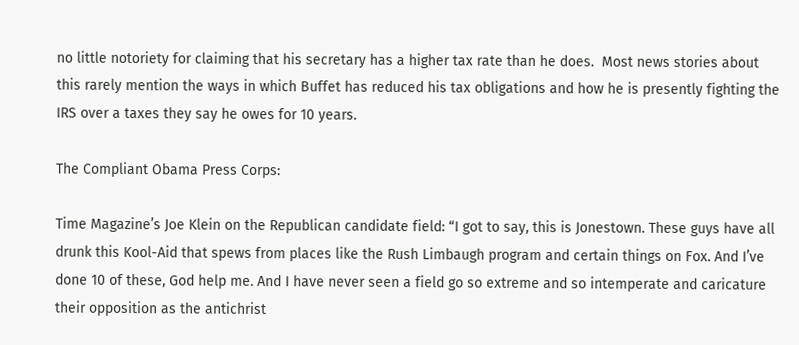no little notoriety for claiming that his secretary has a higher tax rate than he does.  Most news stories about this rarely mention the ways in which Buffet has reduced his tax obligations and how he is presently fighting the IRS over a taxes they say he owes for 10 years.

The Compliant Obama Press Corps:

Time Magazine’s Joe Klein on the Republican candidate field: “I got to say, this is Jonestown. These guys have all drunk this Kool-Aid that spews from places like the Rush Limbaugh program and certain things on Fox. And I’ve done 10 of these, God help me. And I have never seen a field go so extreme and so intemperate and caricature their opposition as the antichrist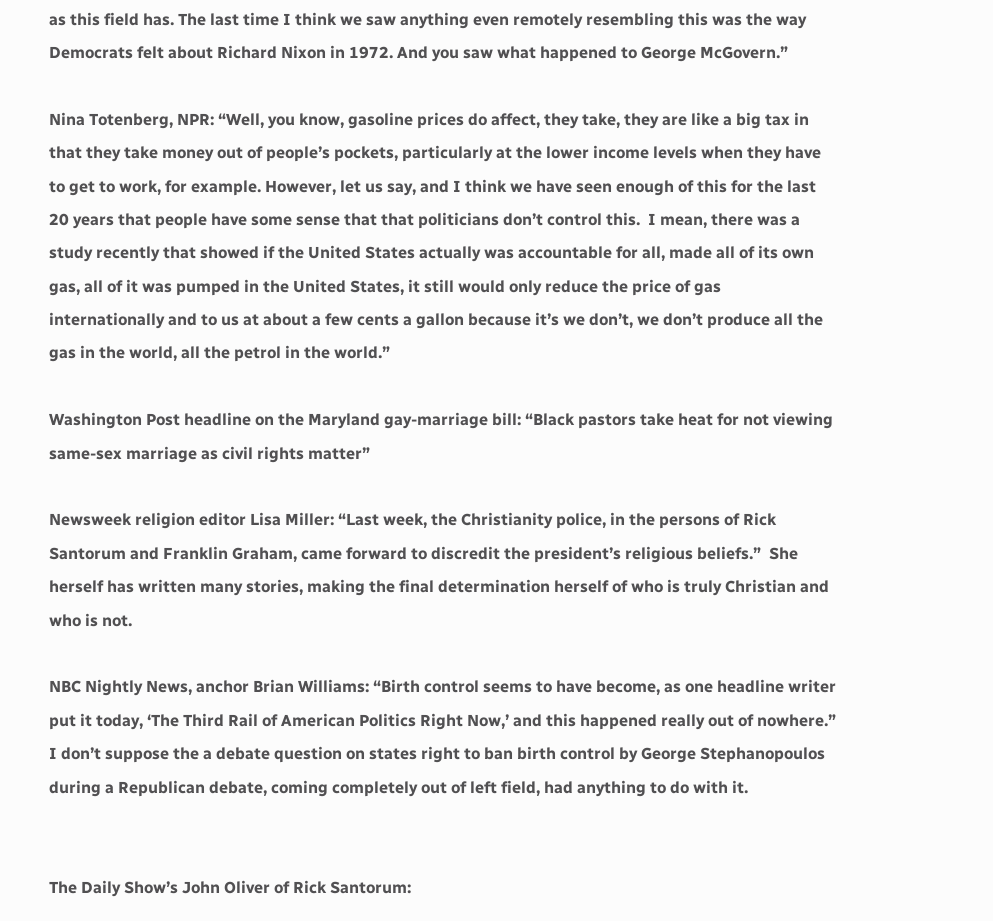as this field has. The last time I think we saw anything even remotely resembling this was the way Democrats felt about Richard Nixon in 1972. And you saw what happened to George McGovern.”

Nina Totenberg, NPR: “Well, you know, gasoline prices do affect, they take, they are like a big tax in that they take money out of people’s pockets, particularly at the lower income levels when they have to get to work, for example. However, let us say, and I think we have seen enough of this for the last 20 years that people have some sense that that politicians don’t control this.  I mean, there was a study recently that showed if the United States actually was accountable for all, made all of its own gas, all of it was pumped in the United States, it still would only reduce the price of gas internationally and to us at about a few cents a gallon because it’s we don’t, we don’t produce all the gas in the world, all the petrol in the world.”

Washington Post headline on the Maryland gay-marriage bill: “Black pastors take heat for not viewing same-sex marriage as civil rights matter”

Newsweek religion editor Lisa Miller: “Last week, the Christianity police, in the persons of Rick Santorum and Franklin Graham, came forward to discredit the president’s religious beliefs.”  She herself has written many stories, making the final determination herself of who is truly Christian and who is not.

NBC Nightly News, anchor Brian Williams: “Birth control seems to have become, as one headline writer put it today, ‘The Third Rail of American Politics Right Now,’ and this happened really out of nowhere.”   I don’t suppose the a debate question on states right to ban birth control by George Stephanopoulos during a Republican debate, coming completely out of left field, had anything to do with it.


The Daily Show’s John Oliver of Rick Santorum: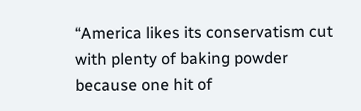“America likes its conservatism cut with plenty of baking powder because one hit of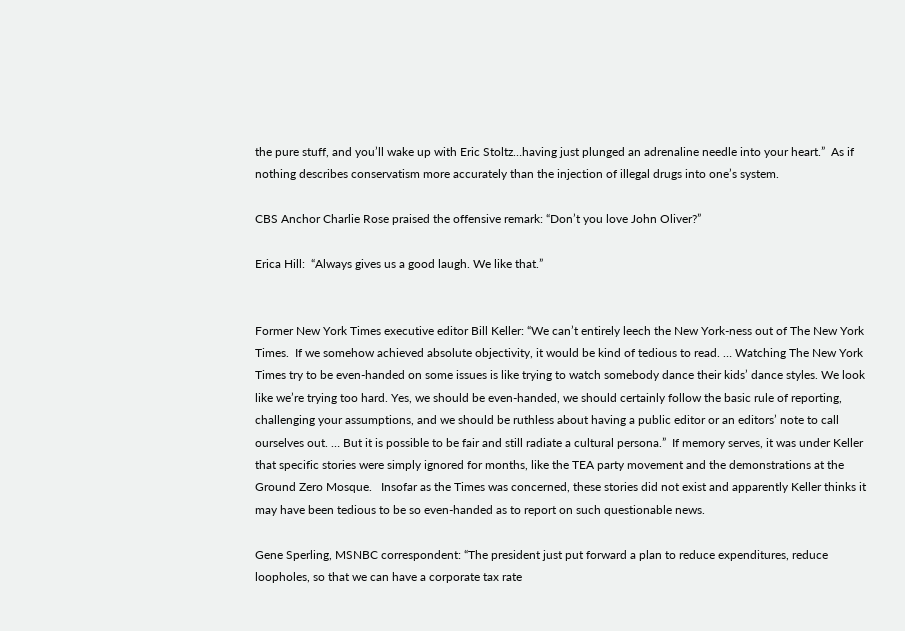the pure stuff, and you’ll wake up with Eric Stoltz…having just plunged an adrenaline needle into your heart.”  As if nothing describes conservatism more accurately than the injection of illegal drugs into one’s system.

CBS Anchor Charlie Rose praised the offensive remark: “Don’t you love John Oliver?”

Erica Hill:  “Always gives us a good laugh. We like that.”


Former New York Times executive editor Bill Keller: “We can’t entirely leech the New York-ness out of The New York Times.  If we somehow achieved absolute objectivity, it would be kind of tedious to read. … Watching The New York Times try to be even-handed on some issues is like trying to watch somebody dance their kids’ dance styles. We look like we’re trying too hard. Yes, we should be even-handed, we should certainly follow the basic rule of reporting, challenging your assumptions, and we should be ruthless about having a public editor or an editors’ note to call ourselves out. … But it is possible to be fair and still radiate a cultural persona.”  If memory serves, it was under Keller that specific stories were simply ignored for months, like the TEA party movement and the demonstrations at the Ground Zero Mosque.   Insofar as the Times was concerned, these stories did not exist and apparently Keller thinks it may have been tedious to be so even-handed as to report on such questionable news.

Gene Sperling, MSNBC correspondent: “The president just put forward a plan to reduce expenditures, reduce loopholes, so that we can have a corporate tax rate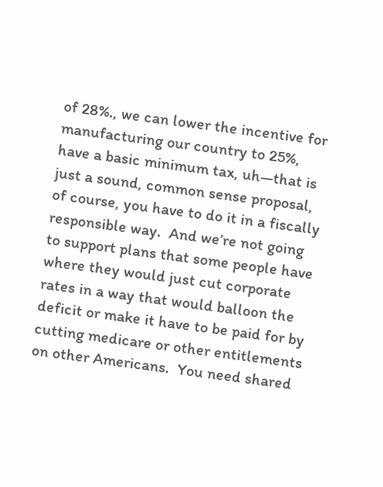of 28%., we can lower the incentive for manufacturing our country to 25%, have a basic minimum tax, uh—that is just a sound, common sense proposal, of course, you have to do it in a fiscally responsible way.  And we’re not going to support plans that some people have where they would just cut corporate rates in a way that would balloon the deficit or make it have to be paid for by cutting medicare or other entitlements on other Americans.  You need shared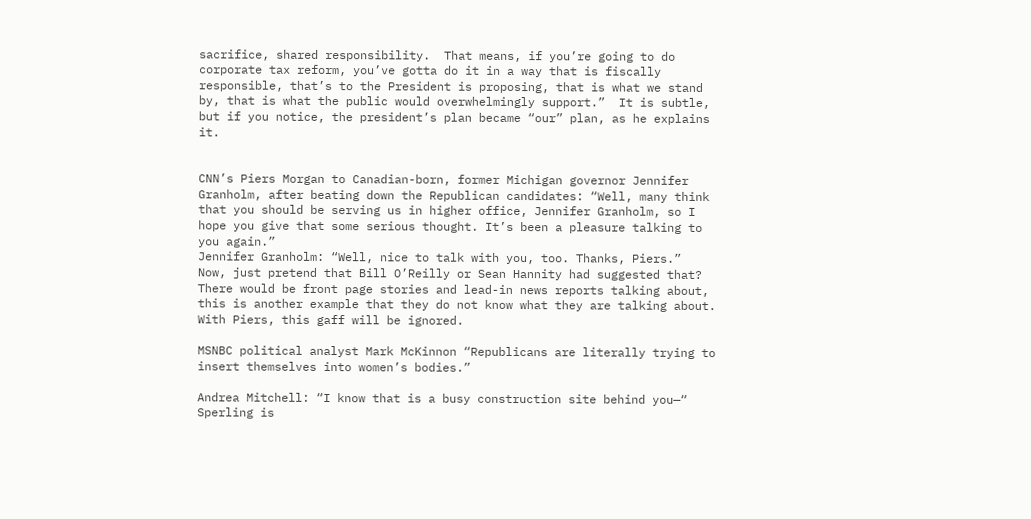sacrifice, shared responsibility.  That means, if you’re going to do corporate tax reform, you’ve gotta do it in a way that is fiscally responsible, that’s to the President is proposing, that is what we stand by, that is what the public would overwhelmingly support.”  It is subtle, but if you notice, the president’s plan became “our” plan, as he explains it.


CNN’s Piers Morgan to Canadian-born, former Michigan governor Jennifer Granholm, after beating down the Republican candidates: “Well, many think that you should be serving us in higher office, Jennifer Granholm, so I hope you give that some serious thought. It’s been a pleasure talking to you again.”
Jennifer Granholm: “Well, nice to talk with you, too. Thanks, Piers.”
Now, just pretend that Bill O’Reilly or Sean Hannity had suggested that?  There would be front page stories and lead-in news reports talking about, this is another example that they do not know what they are talking about.  With Piers, this gaff will be ignored.

MSNBC political analyst Mark McKinnon “Republicans are literally trying to insert themselves into women’s bodies.”

Andrea Mitchell: “I know that is a busy construction site behind you—“  Sperling is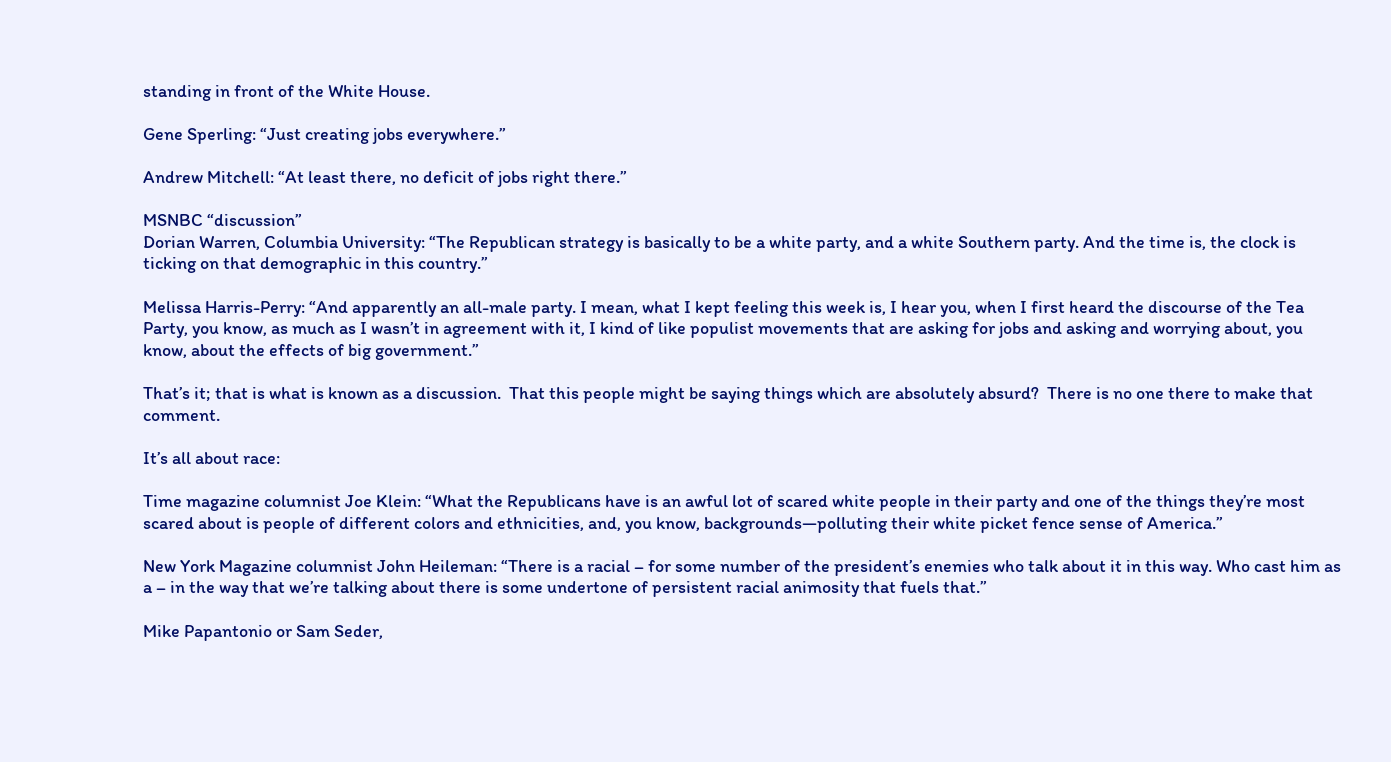standing in front of the White House.

Gene Sperling: “Just creating jobs everywhere.”

Andrew Mitchell: “At least there, no deficit of jobs right there.”

MSNBC “discussion”
Dorian Warren, Columbia University: “The Republican strategy is basically to be a white party, and a white Southern party. And the time is, the clock is ticking on that demographic in this country.”

Melissa Harris-Perry: “And apparently an all-male party. I mean, what I kept feeling this week is, I hear you, when I first heard the discourse of the Tea Party, you know, as much as I wasn’t in agreement with it, I kind of like populist movements that are asking for jobs and asking and worrying about, you know, about the effects of big government.”

That’s it; that is what is known as a discussion.  That this people might be saying things which are absolutely absurd?  There is no one there to make that comment.

It’s all about race:

Time magazine columnist Joe Klein: “What the Republicans have is an awful lot of scared white people in their party and one of the things they’re most scared about is people of different colors and ethnicities, and, you know, backgrounds—polluting their white picket fence sense of America.”

New York Magazine columnist John Heileman: “There is a racial – for some number of the president’s enemies who talk about it in this way. Who cast him as a – in the way that we’re talking about there is some undertone of persistent racial animosity that fuels that.”

Mike Papantonio or Sam Seder,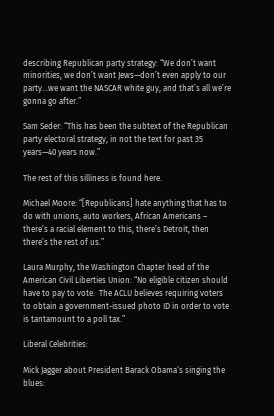describing Republican party strategy: “We don’t want minorities, we don’t want Jews—don’t even apply to our party…we want the NASCAR white guy, and that’s all we’re gonna go after.”

Sam Seder: “This has been the subtext of the Republican party electoral strategy, in not the text for past 35 years—40 years now.”

The rest of this silliness is found here.

Michael Moore: “[Republicans] hate anything that has to do with unions, auto workers, African Americans – there’s a racial element to this, there’s Detroit, then there’s the rest of us.”

Laura Murphy, the Washington Chapter head of the American Civil Liberties Union: “No eligible citizen should have to pay to vote.  The ACLU believes requiring voters to obtain a government-issued photo ID in order to vote is tantamount to a poll tax.”

Liberal Celebrities:

Mick Jagger about President Barack Obama‘s singing the blues: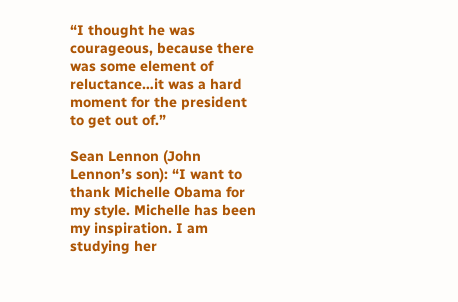“I thought he was courageous, because there was some element of reluctance…it was a hard moment for the president to get out of.”

Sean Lennon (John Lennon’s son): “I want to thank Michelle Obama for my style. Michelle has been my inspiration. I am studying her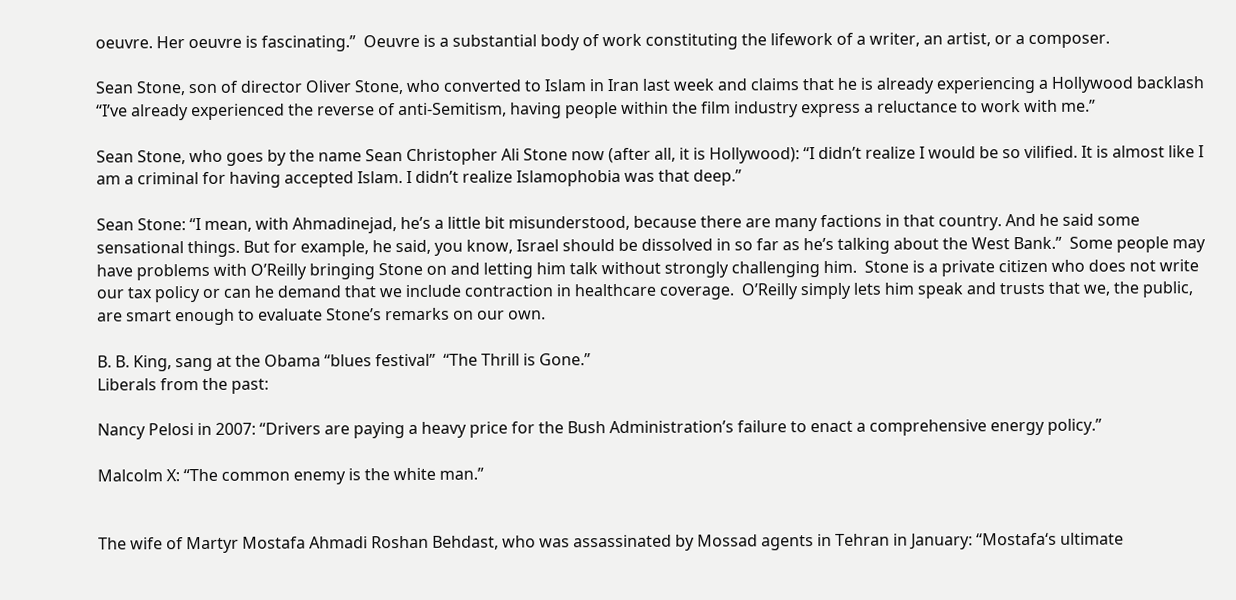oeuvre. Her oeuvre is fascinating.”  Oeuvre is a substantial body of work constituting the lifework of a writer, an artist, or a composer.

Sean Stone, son of director Oliver Stone, who converted to Islam in Iran last week and claims that he is already experiencing a Hollywood backlash “I’ve already experienced the reverse of anti-Semitism, having people within the film industry express a reluctance to work with me.”

Sean Stone, who goes by the name Sean Christopher Ali Stone now (after all, it is Hollywood): “I didn’t realize I would be so vilified. It is almost like I am a criminal for having accepted Islam. I didn’t realize Islamophobia was that deep.”

Sean Stone: “I mean, with Ahmadinejad, he’s a little bit misunderstood, because there are many factions in that country. And he said some sensational things. But for example, he said, you know, Israel should be dissolved in so far as he’s talking about the West Bank.”  Some people may have problems with O’Reilly bringing Stone on and letting him talk without strongly challenging him.  Stone is a private citizen who does not write our tax policy or can he demand that we include contraction in healthcare coverage.  O’Reilly simply lets him speak and trusts that we, the public, are smart enough to evaluate Stone’s remarks on our own.

B. B. King, sang at the Obama “blues festival”  “The Thrill is Gone.”
Liberals from the past:

Nancy Pelosi in 2007: “Drivers are paying a heavy price for the Bush Administration’s failure to enact a comprehensive energy policy.”

Malcolm X: “The common enemy is the white man.”


The wife of Martyr Mostafa Ahmadi Roshan Behdast, who was assassinated by Mossad agents in Tehran in January: “Mostafa‘s ultimate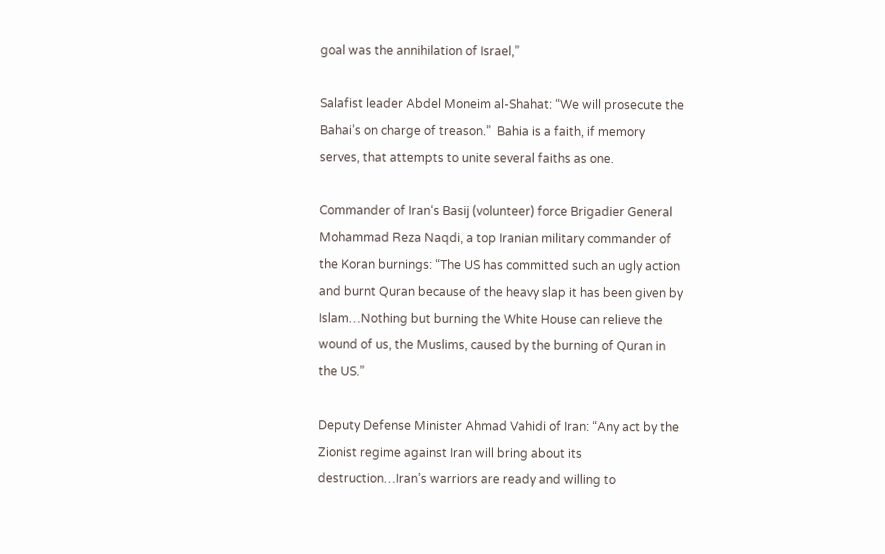goal was the annihilation of Israel,”

Salafist leader Abdel Moneim al-Shahat: “We will prosecute the Bahai’s on charge of treason.”  Bahia is a faith, if memory serves, that attempts to unite several faiths as one.

Commander of Iran‘s Basij (volunteer) force Brigadier General Mohammad Reza Naqdi, a top Iranian military commander of the Koran burnings: “The US has committed such an ugly action and burnt Quran because of the heavy slap it has been given by Islam…Nothing but burning the White House can relieve the wound of us, the Muslims, caused by the burning of Quran in the US.”

Deputy Defense Minister Ahmad Vahidi of Iran: “Any act by the Zionist regime against Iran will bring about its destruction…Iran’s warriors are ready and willing to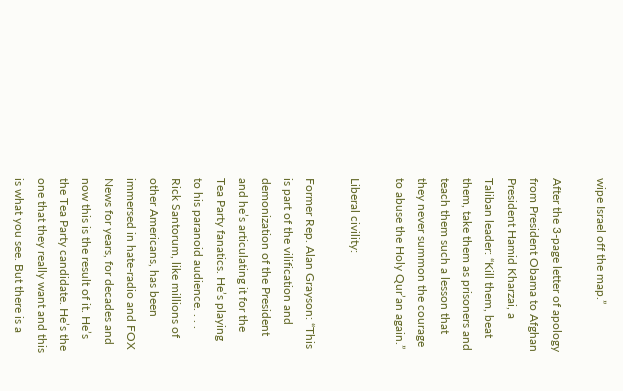wipe Israel off the map.”

After the 3-page letter of apology from President Obama to Afghan President Hamid Kharzai, a Taliban leader: “Kill them, beat them, take them as prisoners and teach them such a lesson that they never summon the courage to abuse the Holy Qur’an again.”

Liberal civility:

Former Rep. Alan Grayson: “This is part of the vilification and demonization of the President and he’s articulating it for the Tea Party fanatics. He’s playing to his paranoid audience. . . . Rick Santorum, like millions of other Americans, has been immersed in hate-radio and FOX News for years, for decades and now this is the result of it. He’s the Tea Party candidate. He’s the one that they really want and this is what you see. But there is a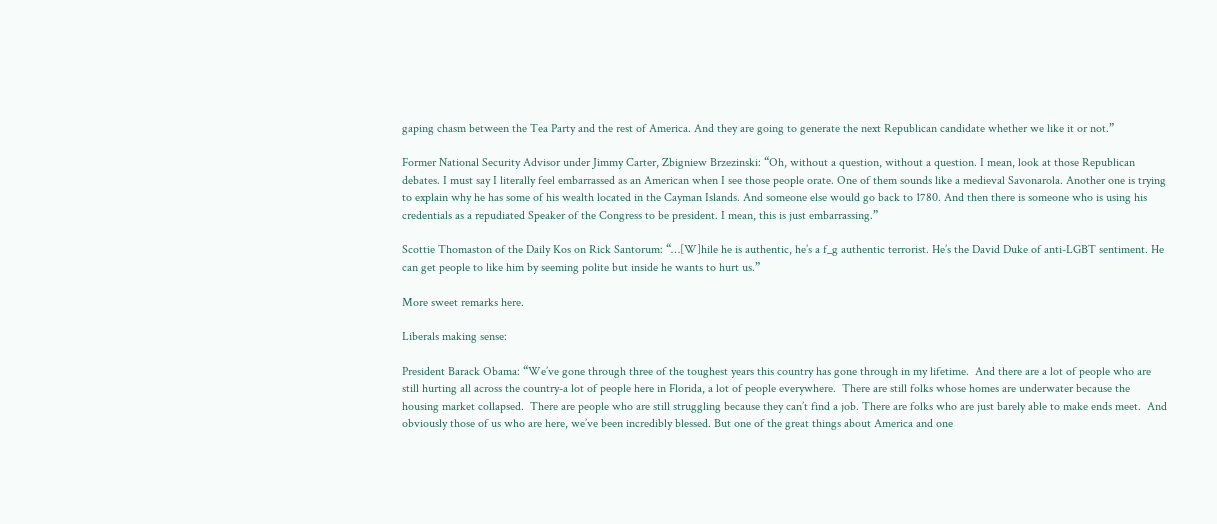gaping chasm between the Tea Party and the rest of America. And they are going to generate the next Republican candidate whether we like it or not.”

Former National Security Advisor under Jimmy Carter, Zbigniew Brzezinski: “Oh, without a question, without a question. I mean, look at those Republican debates. I must say I literally feel embarrassed as an American when I see those people orate. One of them sounds like a medieval Savonarola. Another one is trying to explain why he has some of his wealth located in the Cayman Islands. And someone else would go back to 1780. And then there is someone who is using his credentials as a repudiated Speaker of the Congress to be president. I mean, this is just embarrassing.”

Scottie Thomaston of the Daily Kos on Rick Santorum: “…[W]hile he is authentic, he’s a f_g authentic terrorist. He’s the David Duke of anti-LGBT sentiment. He can get people to like him by seeming polite but inside he wants to hurt us.”

More sweet remarks here.

Liberals making sense:

President Barack Obama: “We’ve gone through three of the toughest years this country has gone through in my lifetime.  And there are a lot of people who are still hurting all across the country-a lot of people here in Florida, a lot of people everywhere.  There are still folks whose homes are underwater because the housing market collapsed.  There are people who are still struggling because they can’t find a job. There are folks who are just barely able to make ends meet.  And obviously those of us who are here, we’ve been incredibly blessed. But one of the great things about America and one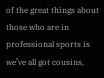of the great things about those who are in professional sports is we’ve all got cousins,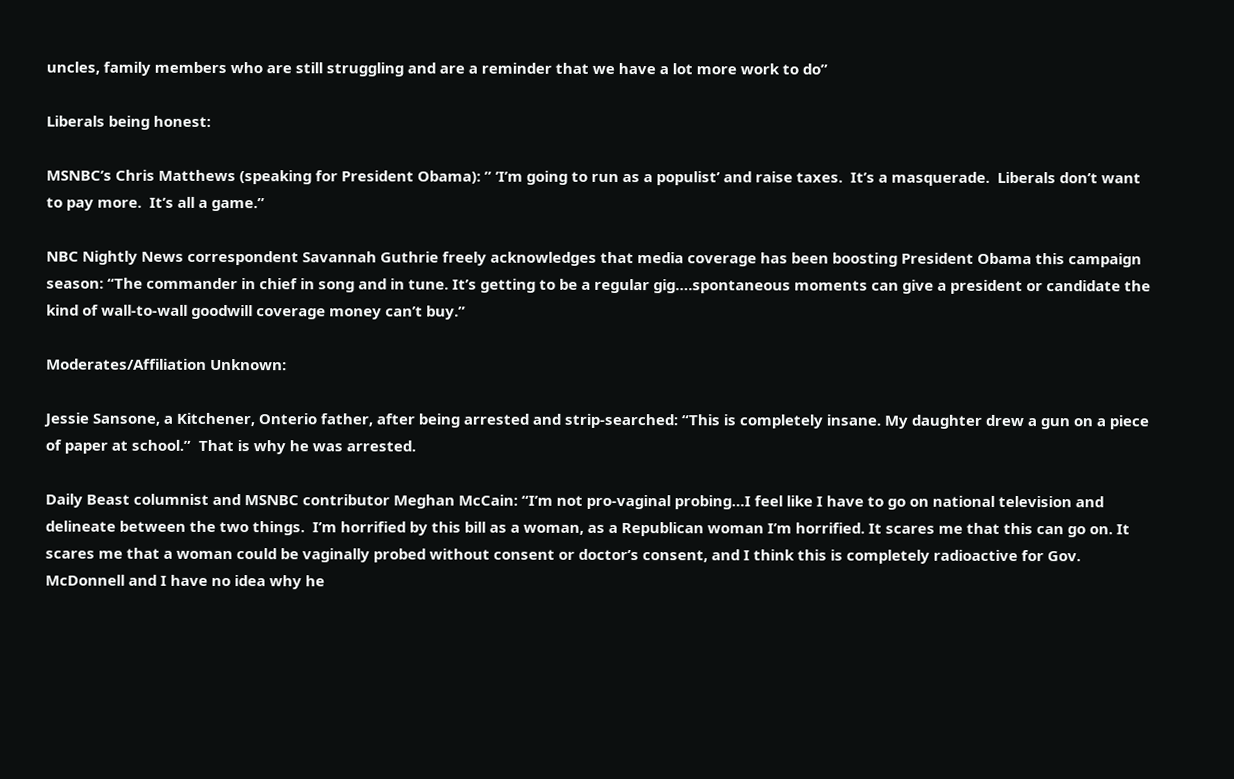uncles, family members who are still struggling and are a reminder that we have a lot more work to do”

Liberals being honest:

MSNBC’s Chris Matthews (speaking for President Obama): ” ’I’m going to run as a populist’ and raise taxes.  It’s a masquerade.  Liberals don’t want to pay more.  It’s all a game.”

NBC Nightly News correspondent Savannah Guthrie freely acknowledges that media coverage has been boosting President Obama this campaign season: “The commander in chief in song and in tune. It’s getting to be a regular gig….spontaneous moments can give a president or candidate the kind of wall-to-wall goodwill coverage money can’t buy.”

Moderates/Affiliation Unknown:

Jessie Sansone, a Kitchener, Onterio father, after being arrested and strip-searched: “This is completely insane. My daughter drew a gun on a piece of paper at school.”  That is why he was arrested.

Daily Beast columnist and MSNBC contributor Meghan McCain: “I’m not pro-vaginal probing…I feel like I have to go on national television and delineate between the two things.  I’m horrified by this bill as a woman, as a Republican woman I’m horrified. It scares me that this can go on. It scares me that a woman could be vaginally probed without consent or doctor’s consent, and I think this is completely radioactive for Gov. McDonnell and I have no idea why he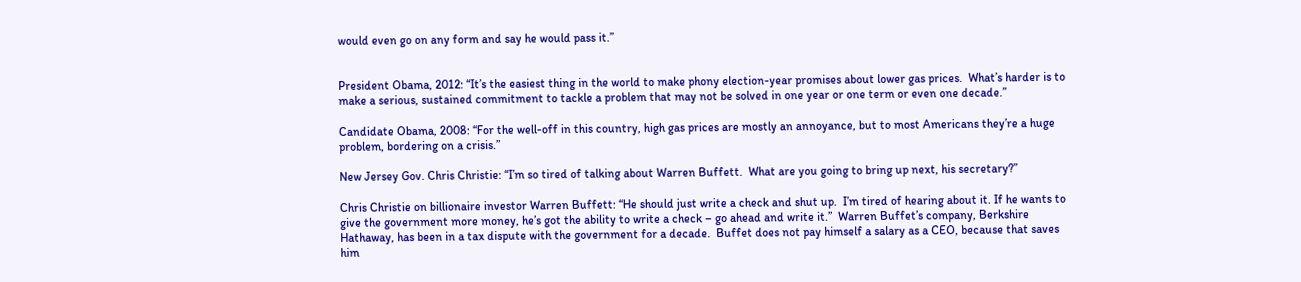would even go on any form and say he would pass it.”


President Obama, 2012: “It’s the easiest thing in the world to make phony election-year promises about lower gas prices.  What’s harder is to make a serious, sustained commitment to tackle a problem that may not be solved in one year or one term or even one decade.”

Candidate Obama, 2008: “For the well-off in this country, high gas prices are mostly an annoyance, but to most Americans they’re a huge problem, bordering on a crisis.”

New Jersey Gov. Chris Christie: “I’m so tired of talking about Warren Buffett.  What are you going to bring up next, his secretary?”

Chris Christie on billionaire investor Warren Buffett: “He should just write a check and shut up.  I’m tired of hearing about it. If he wants to give the government more money, he’s got the ability to write a check – go ahead and write it.”  Warren Buffet’s company, Berkshire Hathaway, has been in a tax dispute with the government for a decade.  Buffet does not pay himself a salary as a CEO, because that saves him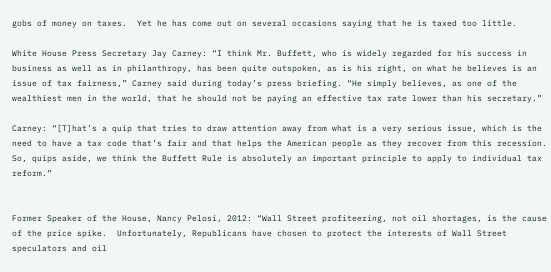gobs of money on taxes.  Yet he has come out on several occasions saying that he is taxed too little.

White House Press Secretary Jay Carney: “I think Mr. Buffett, who is widely regarded for his success in business as well as in philanthropy, has been quite outspoken, as is his right, on what he believes is an issue of tax fairness,” Carney said during today’s press briefing. “He simply believes, as one of the wealthiest men in the world, that he should not be paying an effective tax rate lower than his secretary.”

Carney: “[T]hat’s a quip that tries to draw attention away from what is a very serious issue, which is the need to have a tax code that’s fair and that helps the American people as they recover from this recession.  So, quips aside, we think the Buffett Rule is absolutely an important principle to apply to individual tax reform.”


Former Speaker of the House, Nancy Pelosi, 2012: “Wall Street profiteering, not oil shortages, is the cause of the price spike.  Unfortunately, Republicans have chosen to protect the interests of Wall Street speculators and oil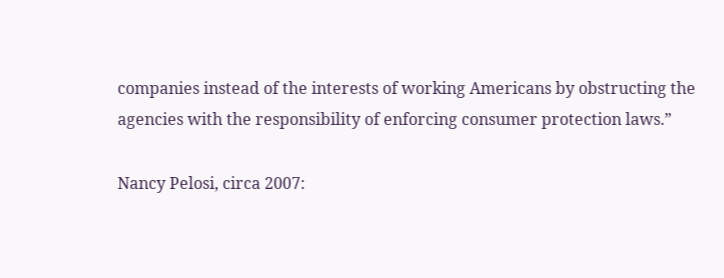companies instead of the interests of working Americans by obstructing the agencies with the responsibility of enforcing consumer protection laws.”

Nancy Pelosi, circa 2007: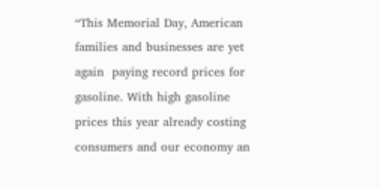“This Memorial Day, American families and businesses are yet again  paying record prices for gasoline. With high gasoline prices this year already costing consumers and our economy an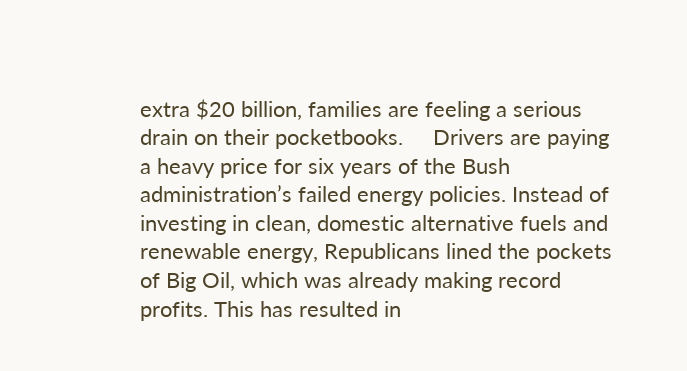extra $20 billion, families are feeling a serious drain on their pocketbooks.     Drivers are paying a heavy price for six years of the Bush administration’s failed energy policies. Instead of investing in clean, domestic alternative fuels and renewable energy, Republicans lined the pockets of Big Oil, which was already making record profits. This has resulted in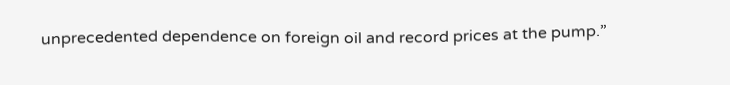unprecedented dependence on foreign oil and record prices at the pump.”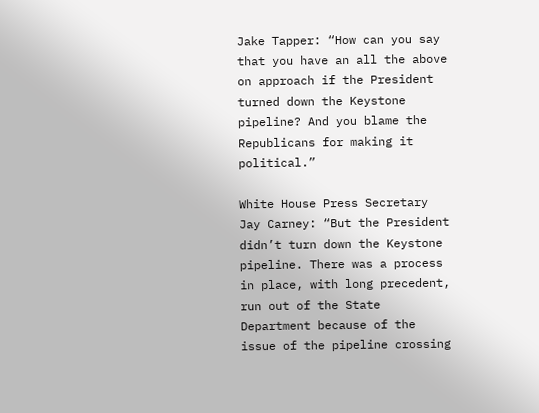Jake Tapper: “How can you say that you have an all the above on approach if the President turned down the Keystone pipeline? And you blame the Republicans for making it political.”

White House Press Secretary Jay Carney: “But the President didn’t turn down the Keystone pipeline. There was a process in place, with long precedent, run out of the State Department because of the issue of the pipeline crossing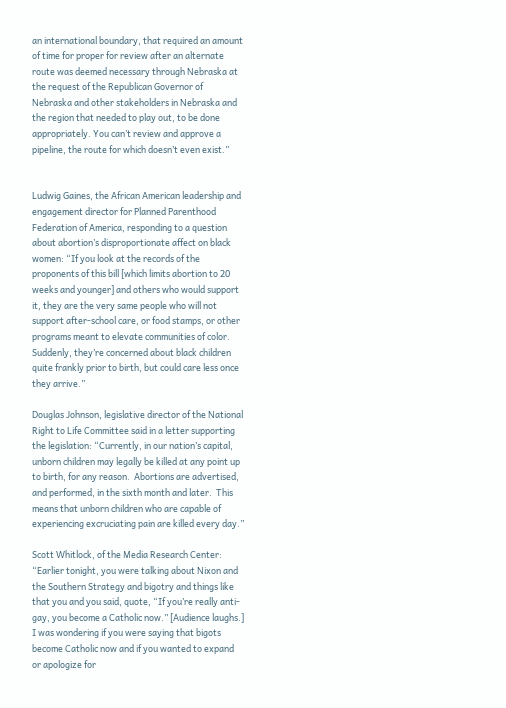an international boundary, that required an amount of time for proper for review after an alternate route was deemed necessary through Nebraska at the request of the Republican Governor of Nebraska and other stakeholders in Nebraska and the region that needed to play out, to be done appropriately. You can’t review and approve a pipeline, the route for which doesn’t even exist.”


Ludwig Gaines, the African American leadership and engagement director for Planned Parenthood Federation of America, responding to a question about abortion’s disproportionate affect on black women: “If you look at the records of the proponents of this bill [which limits abortion to 20 weeks and younger] and others who would support it, they are the very same people who will not support after-school care, or food stamps, or other programs meant to elevate communities of color.  Suddenly, they’re concerned about black children quite frankly prior to birth, but could care less once they arrive.”

Douglas Johnson, legislative director of the National Right to Life Committee said in a letter supporting the legislation: “Currently, in our nation’s capital, unborn children may legally be killed at any point up to birth, for any reason.  Abortions are advertised, and performed, in the sixth month and later.  This means that unborn children who are capable of experiencing excruciating pain are killed every day.”

Scott Whitlock, of the Media Research Center:  “Earlier tonight, you were talking about Nixon and the Southern Strategy and bigotry and things like that you and you said, quote, “If you’re really anti-gay, you become a Catholic now.” [Audience laughs.] I was wondering if you were saying that bigots become Catholic now and if you wanted to expand or apologize for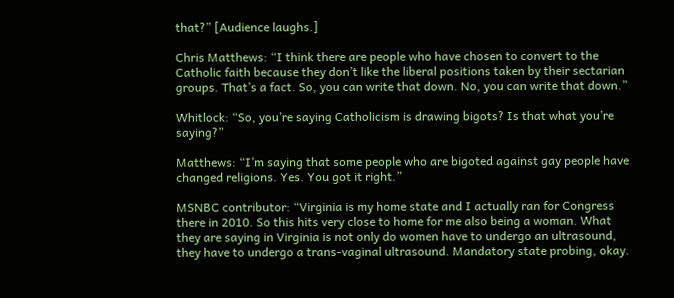that?” [Audience laughs.]

Chris Matthews: “I think there are people who have chosen to convert to the Catholic faith because they don’t like the liberal positions taken by their sectarian groups. That’s a fact. So, you can write that down. No, you can write that down.”

Whitlock: “So, you’re saying Catholicism is drawing bigots? Is that what you’re saying?”

Matthews: “I’m saying that some people who are bigoted against gay people have changed religions. Yes. You got it right.”

MSNBC contributor: “Virginia is my home state and I actually ran for Congress there in 2010. So this hits very close to home for me also being a woman. What they are saying in Virginia is not only do women have to undergo an ultrasound, they have to undergo a trans-vaginal ultrasound. Mandatory state probing, okay.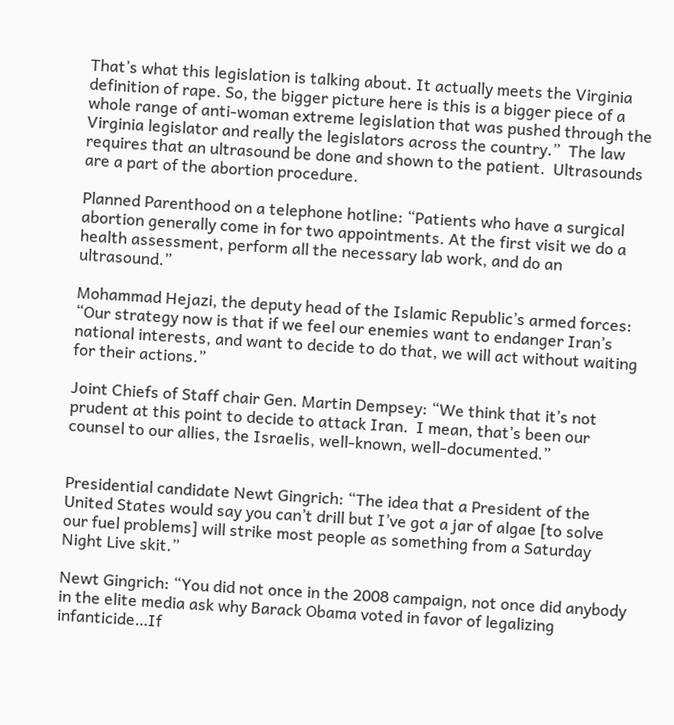That’s what this legislation is talking about. It actually meets the Virginia definition of rape. So, the bigger picture here is this is a bigger piece of a whole range of anti-woman extreme legislation that was pushed through the Virginia legislator and really the legislators across the country.”  The law requires that an ultrasound be done and shown to the patient.  Ultrasounds are a part of the abortion procedure.

Planned Parenthood on a telephone hotline: “Patients who have a surgical abortion generally come in for two appointments. At the first visit we do a health assessment, perform all the necessary lab work, and do an ultrasound.”

Mohammad Hejazi, the deputy head of the Islamic Republic’s armed forces: “Our strategy now is that if we feel our enemies want to endanger Iran’s national interests, and want to decide to do that, we will act without waiting for their actions.”

Joint Chiefs of Staff chair Gen. Martin Dempsey: “We think that it’s not prudent at this point to decide to attack Iran.  I mean, that’s been our counsel to our allies, the Israelis, well-known, well-documented.”


Presidential candidate Newt Gingrich: “The idea that a President of the United States would say you can’t drill but I’ve got a jar of algae [to solve our fuel problems] will strike most people as something from a Saturday Night Live skit.”

Newt Gingrich: “You did not once in the 2008 campaign, not once did anybody in the elite media ask why Barack Obama voted in favor of legalizing infanticide…If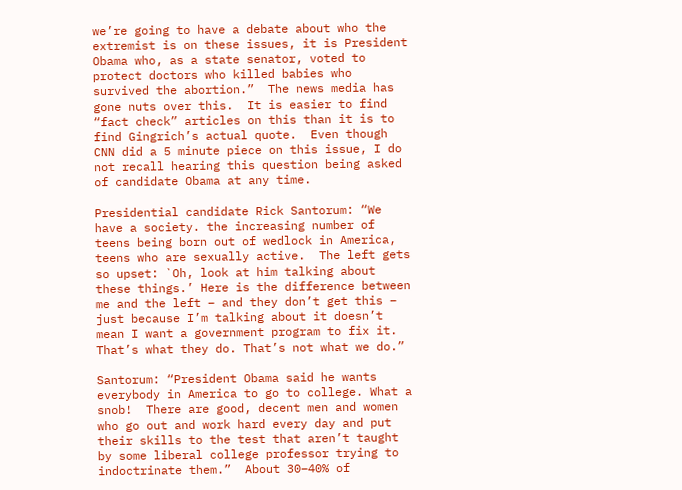we’re going to have a debate about who the extremist is on these issues, it is President Obama who, as a state senator, voted to protect doctors who killed babies who survived the abortion.”  The news media has gone nuts over this.  It is easier to find “fact check” articles on this than it is to find Gingrich’s actual quote.  Even though CNN did a 5 minute piece on this issue, I do not recall hearing this question being asked of candidate Obama at any time.

Presidential candidate Rick Santorum: “We have a society. the increasing number of teens being born out of wedlock in America, teens who are sexually active.  The left gets so upset: `Oh, look at him talking about these things.’ Here is the difference between me and the left – and they don’t get this – just because I’m talking about it doesn’t mean I want a government program to fix it. That’s what they do. That’s not what we do.”

Santorum: “President Obama said he wants everybody in America to go to college. What a snob!  There are good, decent men and women who go out and work hard every day and put their skills to the test that aren’t taught by some liberal college professor trying to indoctrinate them.”  About 30–40% of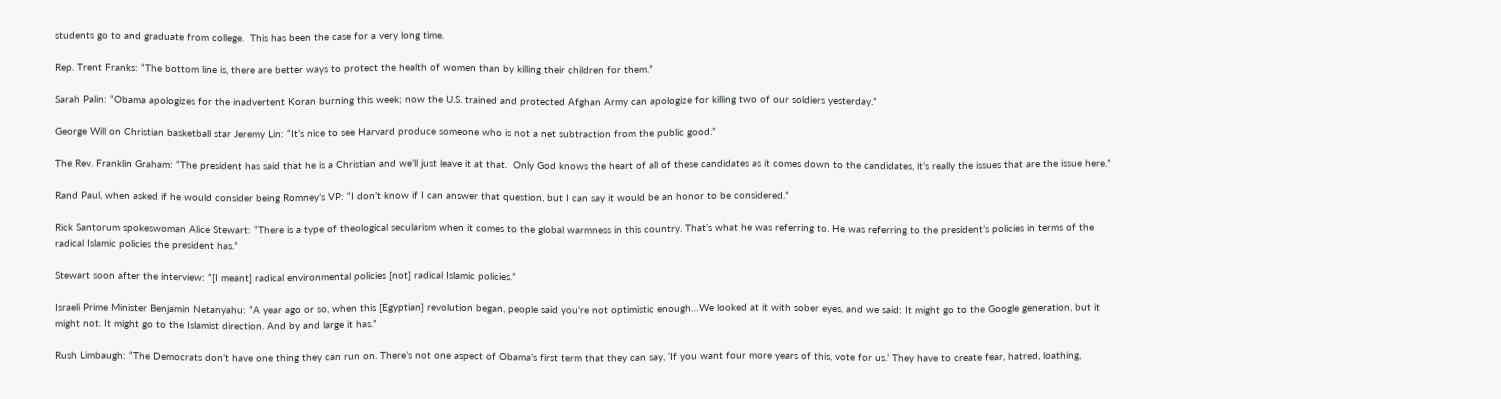students go to and graduate from college.  This has been the case for a very long time.

Rep. Trent Franks: “The bottom line is, there are better ways to protect the health of women than by killing their children for them.”

Sarah Palin: “Obama apologizes for the inadvertent Koran burning this week; now the U.S. trained and protected Afghan Army can apologize for killing two of our soldiers yesterday.”

George Will on Christian basketball star Jeremy Lin: “It’s nice to see Harvard produce someone who is not a net subtraction from the public good.”

The Rev. Franklin Graham: “The president has said that he is a Christian and we’ll just leave it at that.  Only God knows the heart of all of these candidates as it comes down to the candidates, it’s really the issues that are the issue here.”

Rand Paul, when asked if he would consider being Romney’s VP: “I don’t know if I can answer that question, but I can say it would be an honor to be considered.”

Rick Santorum spokeswoman Alice Stewart: “There is a type of theological secularism when it comes to the global warmness in this country. That’s what he was referring to. He was referring to the president’s policies in terms of the radical Islamic policies the president has.”

Stewart soon after the interview: “[I meant] radical environmental policies [not] radical Islamic policies.”

Israeli Prime Minister Benjamin Netanyahu: “A year ago or so, when this [Egyptian] revolution began, people said you’re not optimistic enough…We looked at it with sober eyes, and we said: It might go to the Google generation, but it might not. It might go to the Islamist direction. And by and large it has.”

Rush Limbaugh: “The Democrats don’t have one thing they can run on. There’s not one aspect of Obama’s first term that they can say, ‘If you want four more years of this, vote for us.’ They have to create fear, hatred, loathing,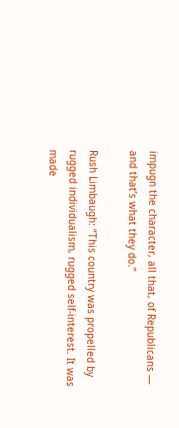impugn the character, all that, of Republicans — and that’s what they do.”

Rush Limbaugh: “This country was propelled by rugged individualism, rugged self-interest. It was made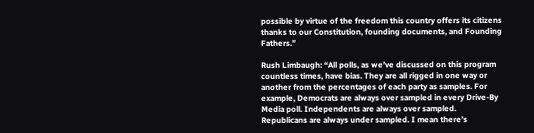possible by virtue of the freedom this country offers its citizens thanks to our Constitution, founding documents, and Founding Fathers.”

Rush Limbaugh: “All polls, as we’ve discussed on this program countless times, have bias. They are all rigged in one way or another from the percentages of each party as samples. For example, Democrats are always over sampled in every Drive-By Media poll. Independents are always over sampled. Republicans are always under sampled. I mean there’s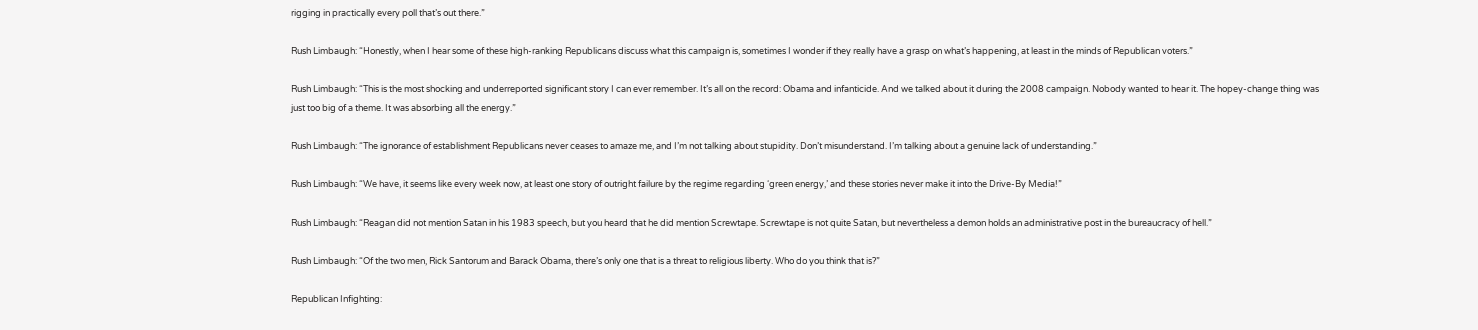rigging in practically every poll that’s out there.”

Rush Limbaugh: “Honestly, when I hear some of these high-ranking Republicans discuss what this campaign is, sometimes I wonder if they really have a grasp on what’s happening, at least in the minds of Republican voters.”

Rush Limbaugh: “This is the most shocking and underreported significant story I can ever remember. It’s all on the record: Obama and infanticide. And we talked about it during the 2008 campaign. Nobody wanted to hear it. The hopey-change thing was just too big of a theme. It was absorbing all the energy.”

Rush Limbaugh: “The ignorance of establishment Republicans never ceases to amaze me, and I’m not talking about stupidity. Don’t misunderstand. I’m talking about a genuine lack of understanding.”

Rush Limbaugh: “We have, it seems like every week now, at least one story of outright failure by the regime regarding ‘green energy,’ and these stories never make it into the Drive-By Media!”

Rush Limbaugh: “Reagan did not mention Satan in his 1983 speech, but you heard that he did mention Screwtape. Screwtape is not quite Satan, but nevertheless a demon holds an administrative post in the bureaucracy of hell.”

Rush Limbaugh: “Of the two men, Rick Santorum and Barack Obama, there’s only one that is a threat to religious liberty. Who do you think that is?”

Republican Infighting: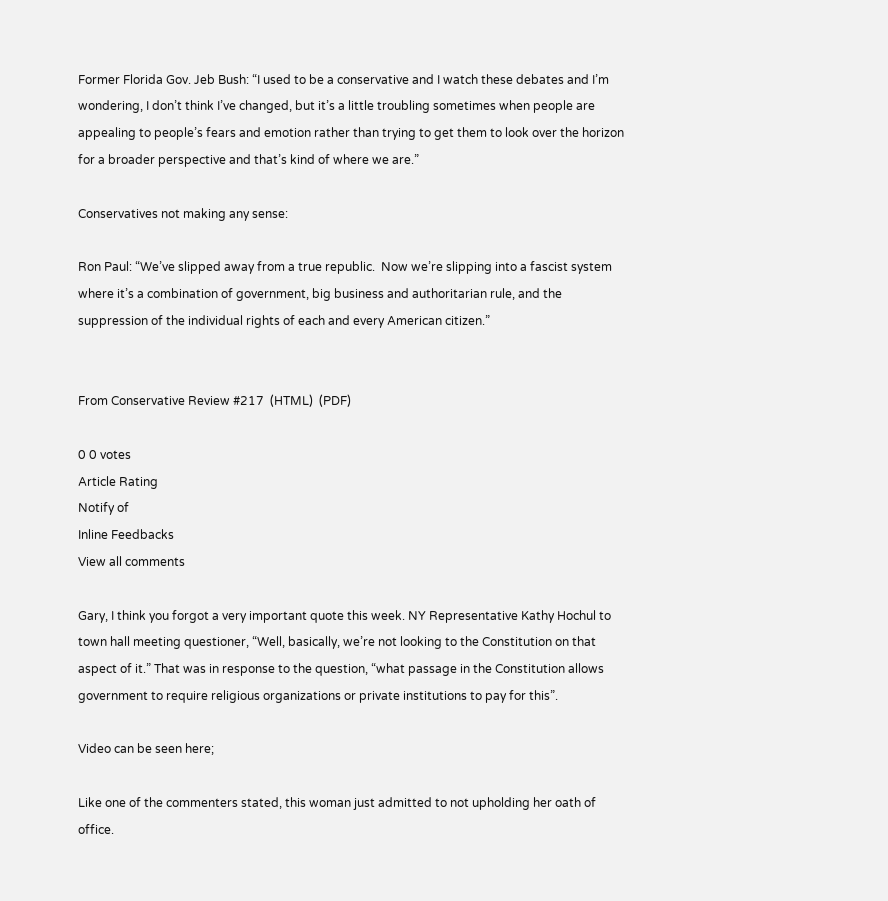Former Florida Gov. Jeb Bush: “I used to be a conservative and I watch these debates and I’m wondering, I don’t think I’ve changed, but it’s a little troubling sometimes when people are appealing to people’s fears and emotion rather than trying to get them to look over the horizon for a broader perspective and that’s kind of where we are.”

Conservatives not making any sense:

Ron Paul: “We’ve slipped away from a true republic.  Now we’re slipping into a fascist system where it’s a combination of government, big business and authoritarian rule, and the suppression of the individual rights of each and every American citizen.”


From Conservative Review #217  (HTML)  (PDF)

0 0 votes
Article Rating
Notify of
Inline Feedbacks
View all comments

Gary, I think you forgot a very important quote this week. NY Representative Kathy Hochul to town hall meeting questioner, “Well, basically, we’re not looking to the Constitution on that aspect of it.” That was in response to the question, “what passage in the Constitution allows government to require religious organizations or private institutions to pay for this”.

Video can be seen here;

Like one of the commenters stated, this woman just admitted to not upholding her oath of office.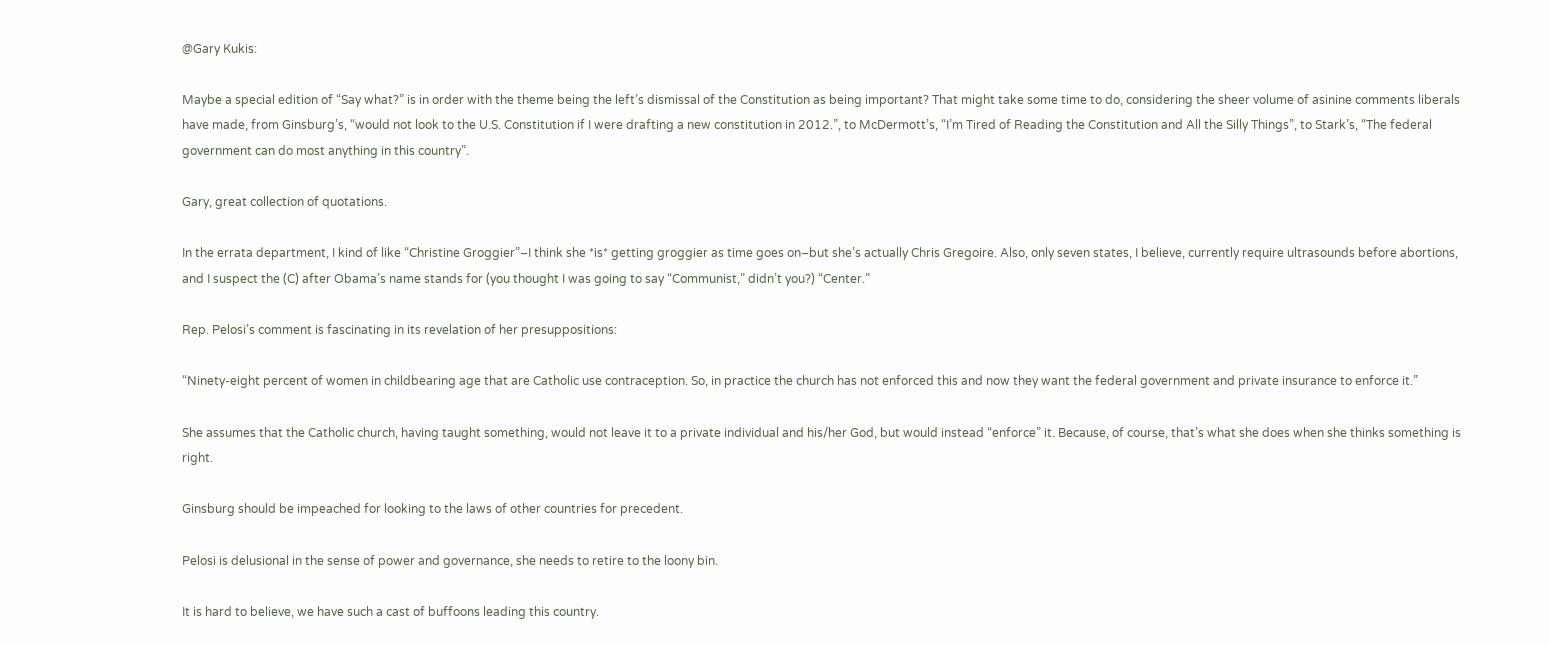@Gary Kukis:

Maybe a special edition of “Say what?” is in order with the theme being the left’s dismissal of the Constitution as being important? That might take some time to do, considering the sheer volume of asinine comments liberals have made, from Ginsburg’s, “would not look to the U.S. Constitution if I were drafting a new constitution in 2012.”, to McDermott’s, “I’m Tired of Reading the Constitution and All the Silly Things”, to Stark’s, “The federal government can do most anything in this country”.

Gary, great collection of quotations.

In the errata department, I kind of like “Christine Groggier”–I think she *is* getting groggier as time goes on–but she’s actually Chris Gregoire. Also, only seven states, I believe, currently require ultrasounds before abortions, and I suspect the (C) after Obama’s name stands for (you thought I was going to say “Communist,” didn’t you?) “Center.”

Rep. Pelosi’s comment is fascinating in its revelation of her presuppositions:

“Ninety-eight percent of women in childbearing age that are Catholic use contraception. So, in practice the church has not enforced this and now they want the federal government and private insurance to enforce it.”

She assumes that the Catholic church, having taught something, would not leave it to a private individual and his/her God, but would instead “enforce” it. Because, of course, that’s what she does when she thinks something is right.

Ginsburg should be impeached for looking to the laws of other countries for precedent.

Pelosi is delusional in the sense of power and governance, she needs to retire to the loony bin.

It is hard to believe, we have such a cast of buffoons leading this country.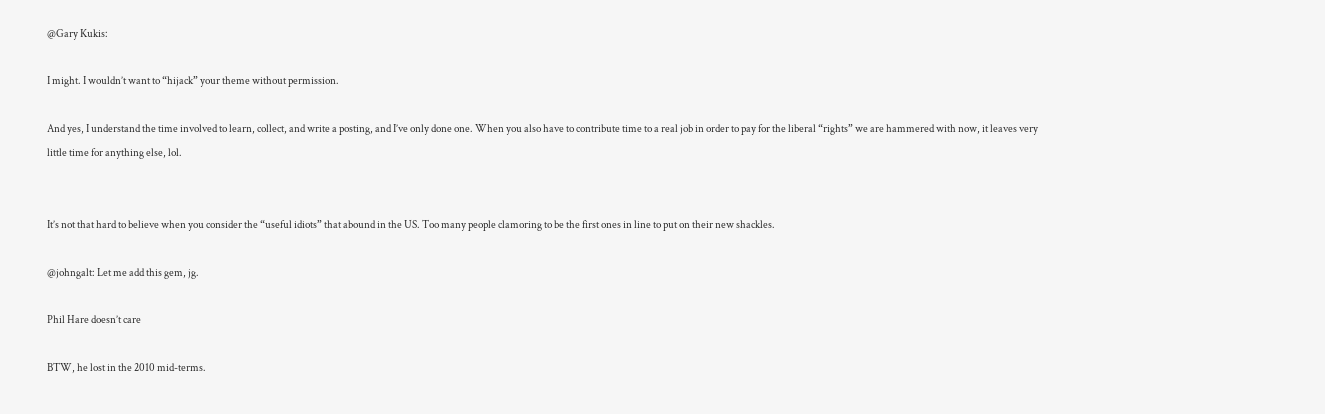@Gary Kukis:

I might. I wouldn’t want to “hijack” your theme without permission.

And yes, I understand the time involved to learn, collect, and write a posting, and I’ve only done one. When you also have to contribute time to a real job in order to pay for the liberal “rights” we are hammered with now, it leaves very little time for anything else, lol.


It’s not that hard to believe when you consider the “useful idiots” that abound in the US. Too many people clamoring to be the first ones in line to put on their new shackles.

@johngalt: Let me add this gem, jg.

Phil Hare doesn’t care

BTW, he lost in the 2010 mid-terms.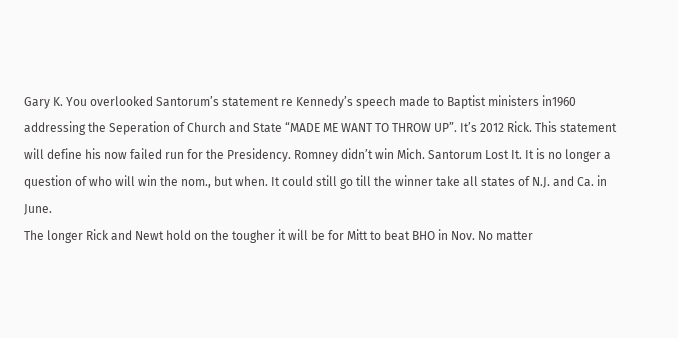Gary K. You overlooked Santorum’s statement re Kennedy’s speech made to Baptist ministers in1960 addressing the Seperation of Church and State “MADE ME WANT TO THROW UP”. It’s 2012 Rick. This statement will define his now failed run for the Presidency. Romney didn’t win Mich. Santorum Lost It. It is no longer a question of who will win the nom., but when. It could still go till the winner take all states of N.J. and Ca. in June.
The longer Rick and Newt hold on the tougher it will be for Mitt to beat BHO in Nov. No matter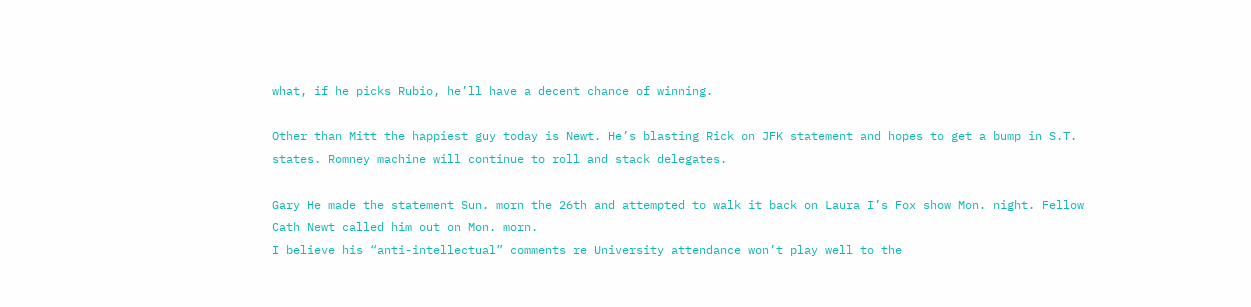what, if he picks Rubio, he’ll have a decent chance of winning.

Other than Mitt the happiest guy today is Newt. He’s blasting Rick on JFK statement and hopes to get a bump in S.T. states. Romney machine will continue to roll and stack delegates.

Gary He made the statement Sun. morn the 26th and attempted to walk it back on Laura I’s Fox show Mon. night. Fellow Cath Newt called him out on Mon. morn.
I believe his “anti-intellectual” comments re University attendance won’t play well to the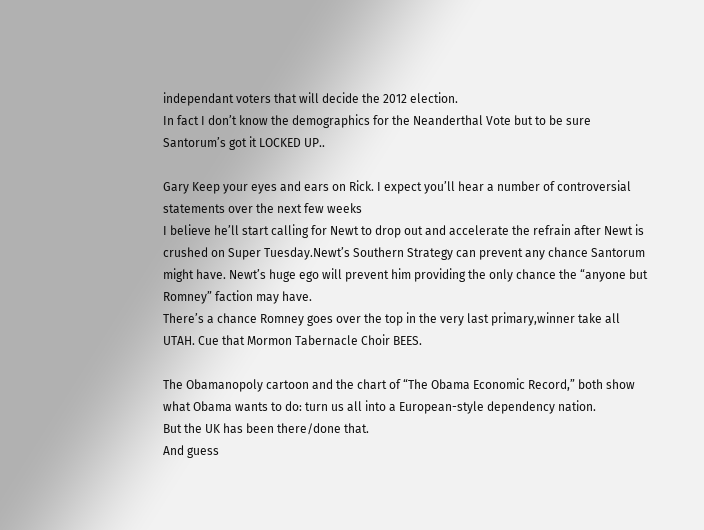independant voters that will decide the 2012 election.
In fact I don’t know the demographics for the Neanderthal Vote but to be sure Santorum’s got it LOCKED UP..

Gary Keep your eyes and ears on Rick. I expect you’ll hear a number of controversial statements over the next few weeks
I believe he’ll start calling for Newt to drop out and accelerate the refrain after Newt is crushed on Super Tuesday.Newt’s Southern Strategy can prevent any chance Santorum might have. Newt’s huge ego will prevent him providing the only chance the “anyone but Romney” faction may have.
There’s a chance Romney goes over the top in the very last primary,winner take all UTAH. Cue that Mormon Tabernacle Choir BEES.

The Obamanopoly cartoon and the chart of “The Obama Economic Record,” both show what Obama wants to do: turn us all into a European-style dependency nation.
But the UK has been there/done that.
And guess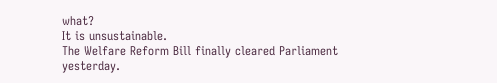what?
It is unsustainable.
The Welfare Reform Bill finally cleared Parliament yesterday.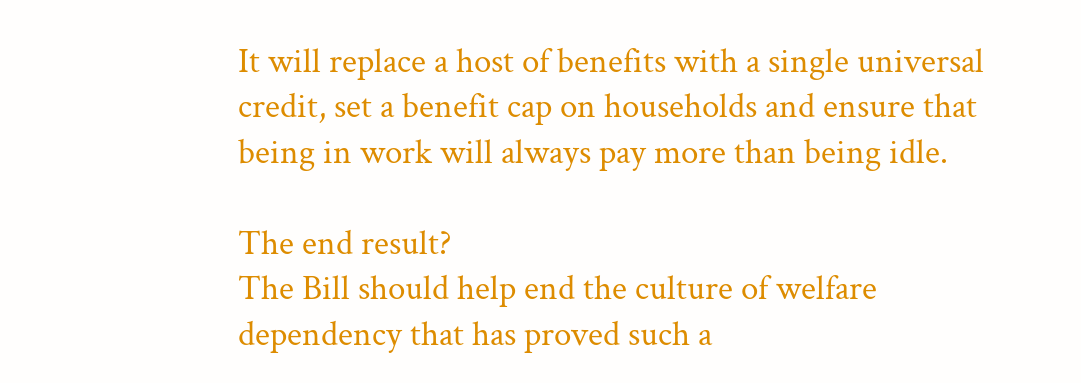It will replace a host of benefits with a single universal credit, set a benefit cap on households and ensure that being in work will always pay more than being idle.

The end result?
The Bill should help end the culture of welfare dependency that has proved such a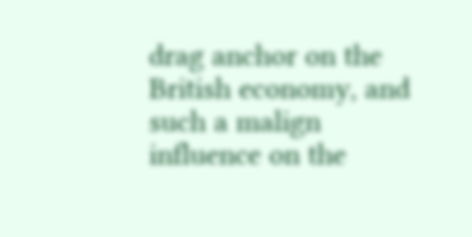drag anchor on the British economy, and such a malign influence on the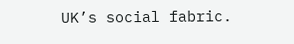UK’s social fabric.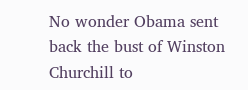No wonder Obama sent back the bust of Winston Churchill to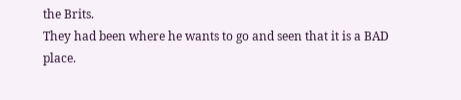the Brits.
They had been where he wants to go and seen that it is a BAD place.